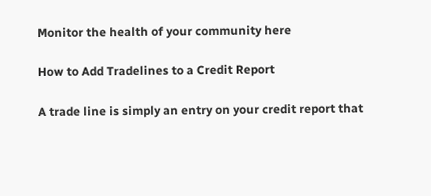Monitor the health of your community here

How to Add Tradelines to a Credit Report

A trade line is simply an entry on your credit report that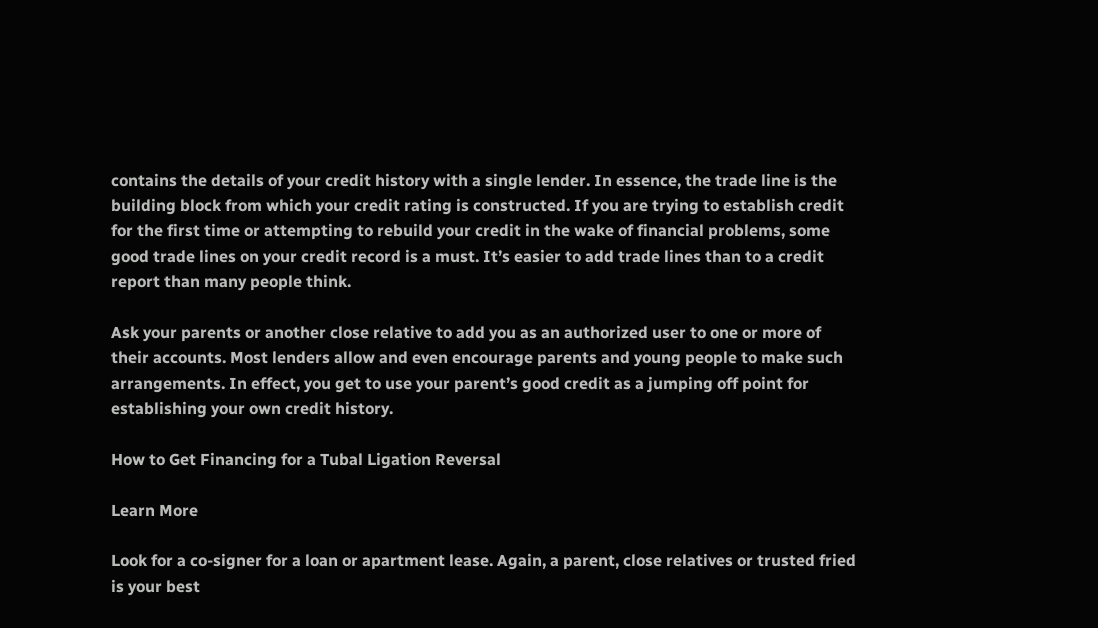contains the details of your credit history with a single lender. In essence, the trade line is the building block from which your credit rating is constructed. If you are trying to establish credit for the first time or attempting to rebuild your credit in the wake of financial problems, some good trade lines on your credit record is a must. It’s easier to add trade lines than to a credit report than many people think.

Ask your parents or another close relative to add you as an authorized user to one or more of their accounts. Most lenders allow and even encourage parents and young people to make such arrangements. In effect, you get to use your parent’s good credit as a jumping off point for establishing your own credit history.

How to Get Financing for a Tubal Ligation Reversal

Learn More

Look for a co-signer for a loan or apartment lease. Again, a parent, close relatives or trusted fried is your best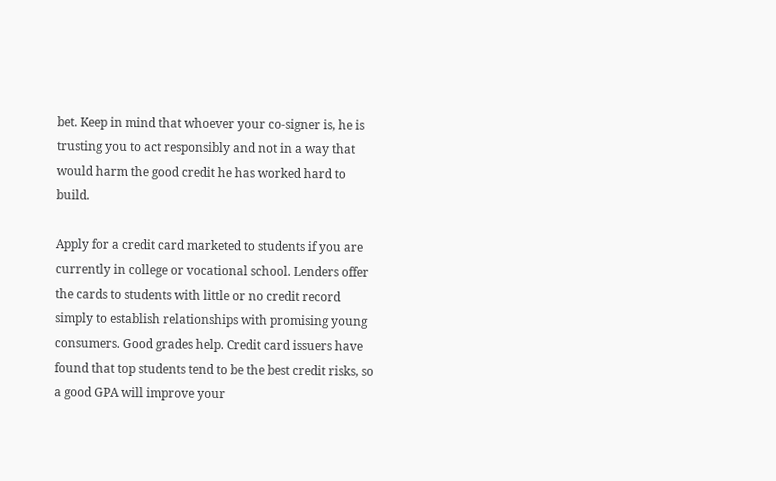bet. Keep in mind that whoever your co-signer is, he is trusting you to act responsibly and not in a way that would harm the good credit he has worked hard to build.

Apply for a credit card marketed to students if you are currently in college or vocational school. Lenders offer the cards to students with little or no credit record simply to establish relationships with promising young consumers. Good grades help. Credit card issuers have found that top students tend to be the best credit risks, so a good GPA will improve your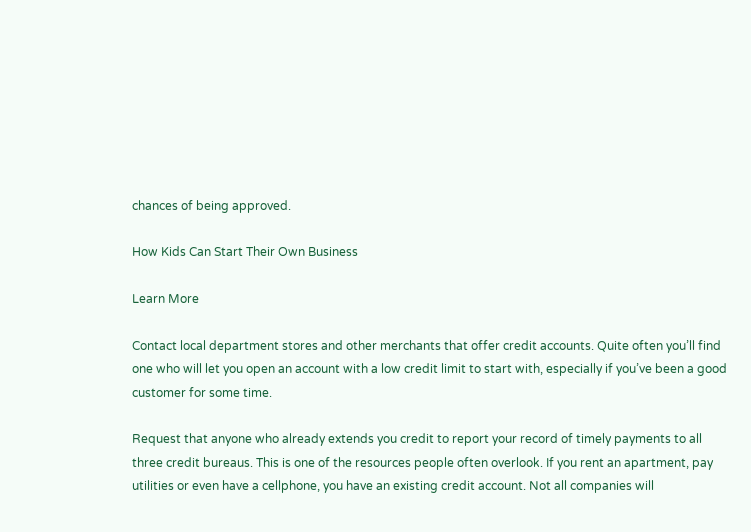chances of being approved.

How Kids Can Start Their Own Business

Learn More

Contact local department stores and other merchants that offer credit accounts. Quite often you’ll find one who will let you open an account with a low credit limit to start with, especially if you’ve been a good customer for some time.

Request that anyone who already extends you credit to report your record of timely payments to all three credit bureaus. This is one of the resources people often overlook. If you rent an apartment, pay utilities or even have a cellphone, you have an existing credit account. Not all companies will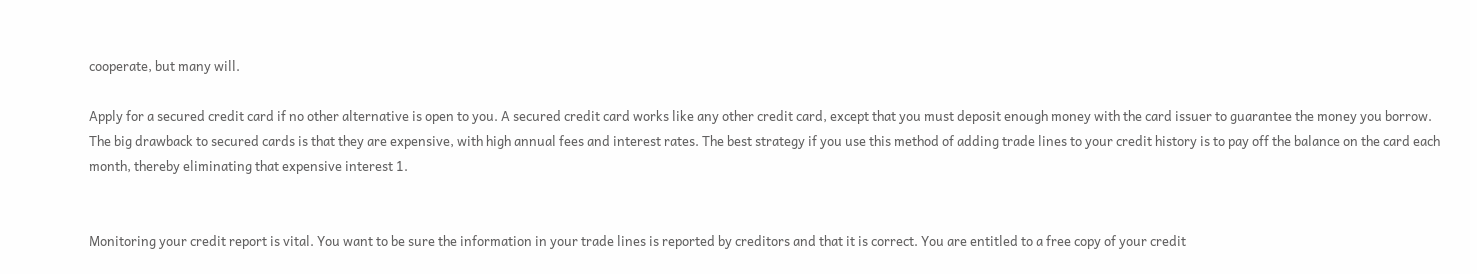cooperate, but many will.

Apply for a secured credit card if no other alternative is open to you. A secured credit card works like any other credit card, except that you must deposit enough money with the card issuer to guarantee the money you borrow. The big drawback to secured cards is that they are expensive, with high annual fees and interest rates. The best strategy if you use this method of adding trade lines to your credit history is to pay off the balance on the card each month, thereby eliminating that expensive interest 1.


Monitoring your credit report is vital. You want to be sure the information in your trade lines is reported by creditors and that it is correct. You are entitled to a free copy of your credit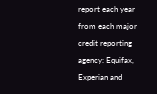report each year from each major credit reporting agency: Equifax, Experian and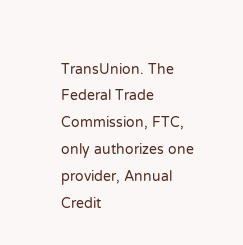TransUnion. The Federal Trade Commission, FTC, only authorizes one provider, Annual Credit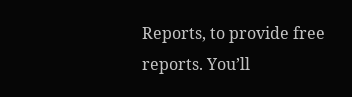Reports, to provide free reports. You’ll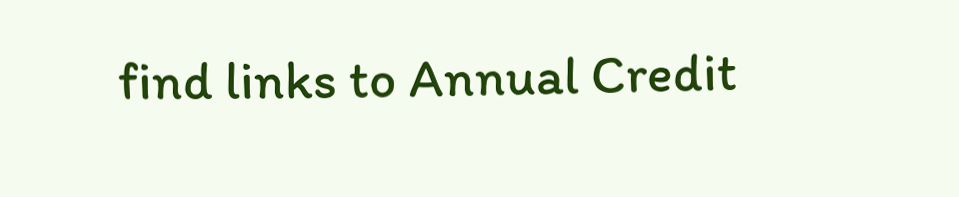find links to Annual Credit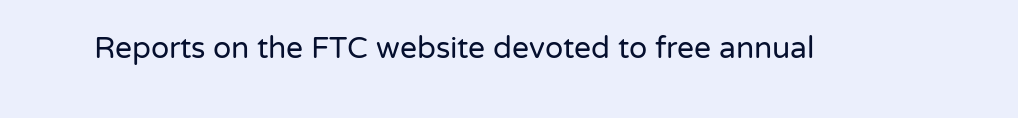Reports on the FTC website devoted to free annual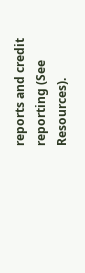reports and credit reporting (See Resources).